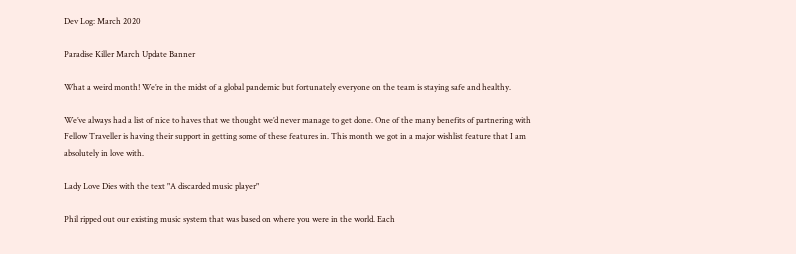Dev Log: March 2020

Paradise Killer March Update Banner

What a weird month! We’re in the midst of a global pandemic but fortunately everyone on the team is staying safe and healthy.

We’ve always had a list of nice to haves that we thought we’d never manage to get done. One of the many benefits of partnering with Fellow Traveller is having their support in getting some of these features in. This month we got in a major wishlist feature that I am absolutely in love with.

Lady Love Dies with the text "A discarded music player"

Phil ripped out our existing music system that was based on where you were in the world. Each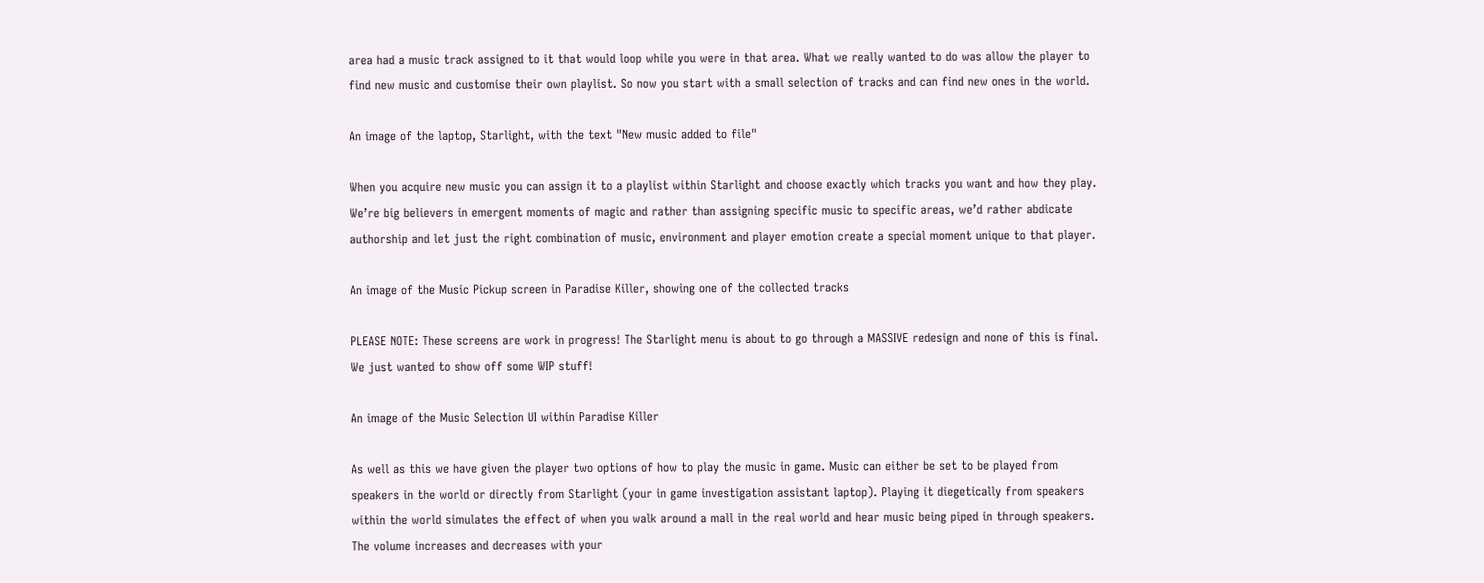area had a music track assigned to it that would loop while you were in that area. What we really wanted to do was allow the player to find new music and customise their own playlist. So now you start with a small selection of tracks and can find new ones in the world.

An image of the laptop, Starlight, with the text "New music added to file"

When you acquire new music you can assign it to a playlist within Starlight and choose exactly which tracks you want and how they play. We’re big believers in emergent moments of magic and rather than assigning specific music to specific areas, we’d rather abdicate authorship and let just the right combination of music, environment and player emotion create a special moment unique to that player.

An image of the Music Pickup screen in Paradise Killer, showing one of the collected tracks

PLEASE NOTE: These screens are work in progress! The Starlight menu is about to go through a MASSIVE redesign and none of this is final. We just wanted to show off some WIP stuff!

An image of the Music Selection UI within Paradise Killer

As well as this we have given the player two options of how to play the music in game. Music can either be set to be played from speakers in the world or directly from Starlight (your in game investigation assistant laptop). Playing it diegetically from speakers within the world simulates the effect of when you walk around a mall in the real world and hear music being piped in through speakers. The volume increases and decreases with your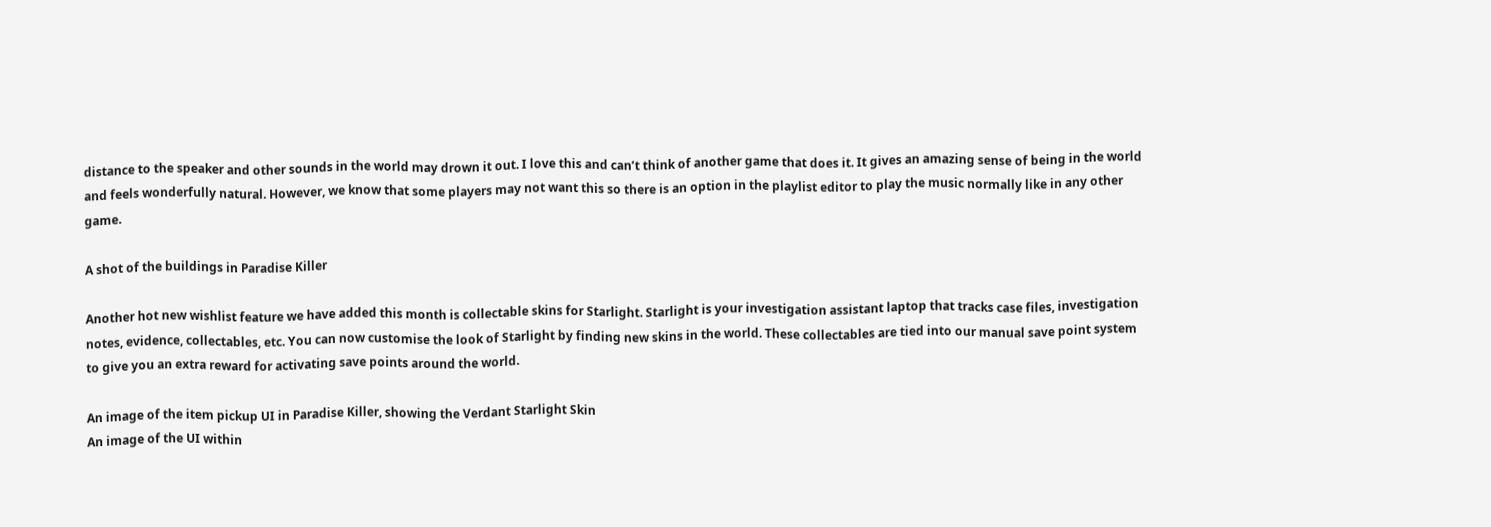distance to the speaker and other sounds in the world may drown it out. I love this and can’t think of another game that does it. It gives an amazing sense of being in the world and feels wonderfully natural. However, we know that some players may not want this so there is an option in the playlist editor to play the music normally like in any other game.

A shot of the buildings in Paradise Killer

Another hot new wishlist feature we have added this month is collectable skins for Starlight. Starlight is your investigation assistant laptop that tracks case files, investigation notes, evidence, collectables, etc. You can now customise the look of Starlight by finding new skins in the world. These collectables are tied into our manual save point system to give you an extra reward for activating save points around the world.

An image of the item pickup UI in Paradise Killer, showing the Verdant Starlight Skin
An image of the UI within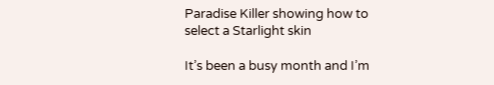Paradise Killer showing how to select a Starlight skin

It’s been a busy month and I’m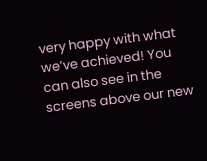very happy with what we’ve achieved! You can also see in the screens above our new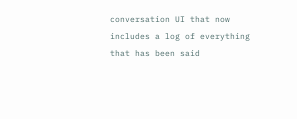conversation UI that now includes a log of everything that has been said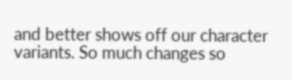and better shows off our character variants. So much changes so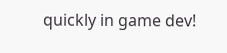quickly in game dev!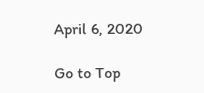April 6, 2020

Go to Top